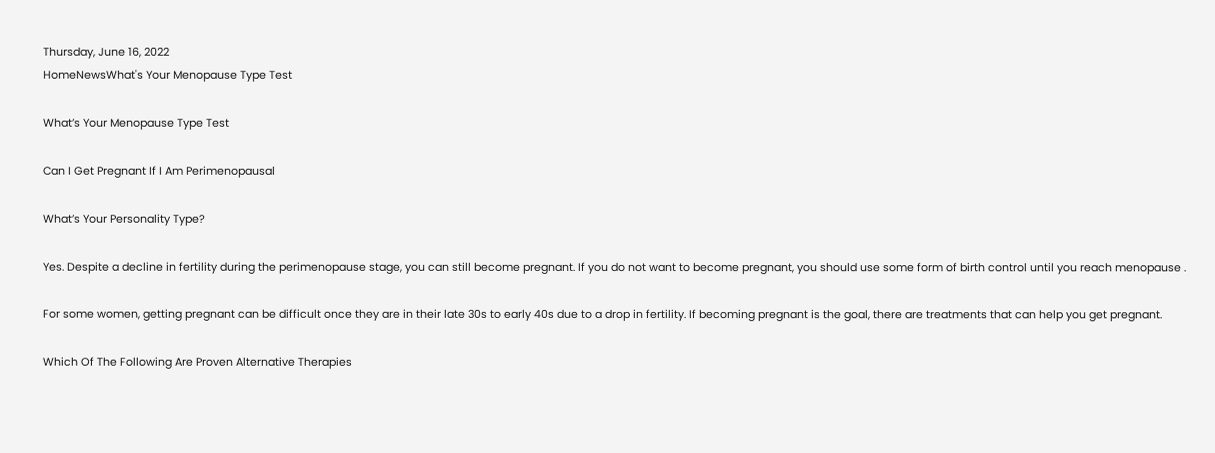Thursday, June 16, 2022
HomeNewsWhat's Your Menopause Type Test

What’s Your Menopause Type Test

Can I Get Pregnant If I Am Perimenopausal

What’s Your Personality Type?

Yes. Despite a decline in fertility during the perimenopause stage, you can still become pregnant. If you do not want to become pregnant, you should use some form of birth control until you reach menopause .

For some women, getting pregnant can be difficult once they are in their late 30s to early 40s due to a drop in fertility. If becoming pregnant is the goal, there are treatments that can help you get pregnant.

Which Of The Following Are Proven Alternative Therapies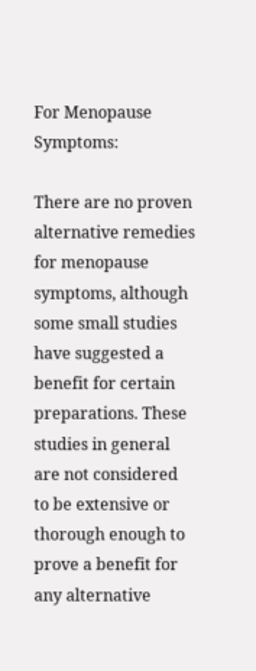For Menopause Symptoms:

There are no proven alternative remedies for menopause symptoms, although some small studies have suggested a benefit for certain preparations. These studies in general are not considered to be extensive or thorough enough to prove a benefit for any alternative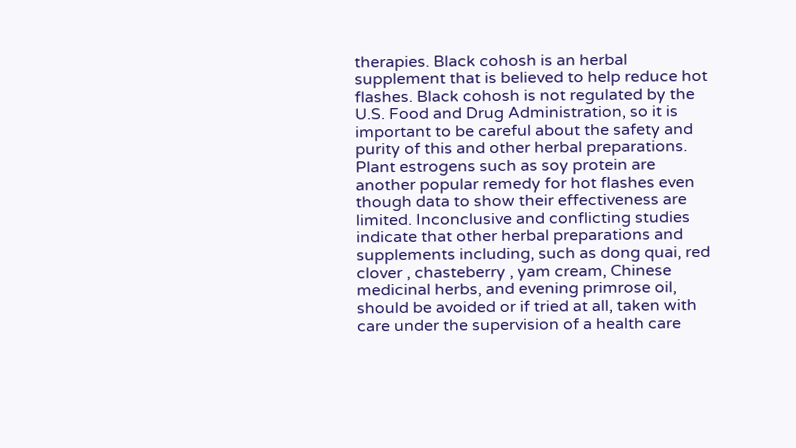therapies. Black cohosh is an herbal supplement that is believed to help reduce hot flashes. Black cohosh is not regulated by the U.S. Food and Drug Administration, so it is important to be careful about the safety and purity of this and other herbal preparations. Plant estrogens such as soy protein are another popular remedy for hot flashes even though data to show their effectiveness are limited. Inconclusive and conflicting studies indicate that other herbal preparations and supplements including, such as dong quai, red clover , chasteberry , yam cream, Chinese medicinal herbs, and evening primrose oil, should be avoided or if tried at all, taken with care under the supervision of a health care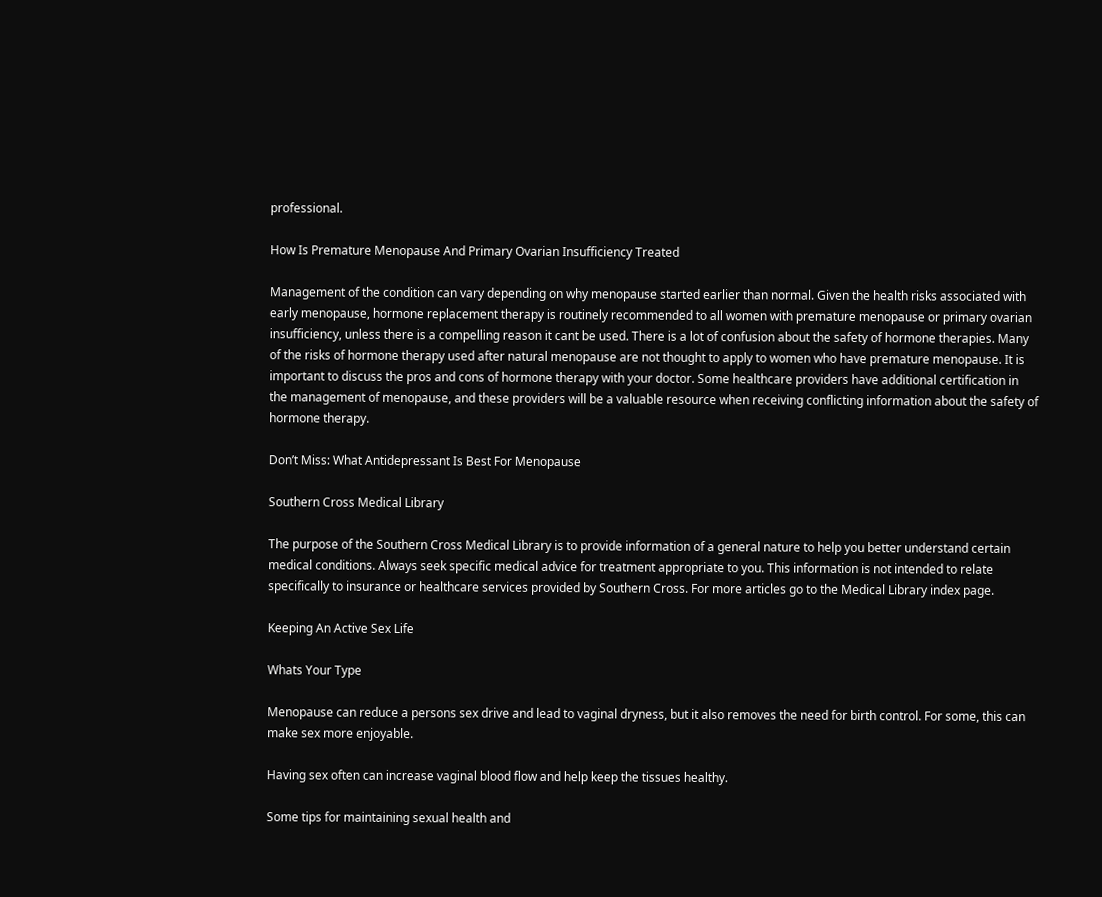professional.

How Is Premature Menopause And Primary Ovarian Insufficiency Treated

Management of the condition can vary depending on why menopause started earlier than normal. Given the health risks associated with early menopause, hormone replacement therapy is routinely recommended to all women with premature menopause or primary ovarian insufficiency, unless there is a compelling reason it cant be used. There is a lot of confusion about the safety of hormone therapies. Many of the risks of hormone therapy used after natural menopause are not thought to apply to women who have premature menopause. It is important to discuss the pros and cons of hormone therapy with your doctor. Some healthcare providers have additional certification in the management of menopause, and these providers will be a valuable resource when receiving conflicting information about the safety of hormone therapy.

Don’t Miss: What Antidepressant Is Best For Menopause

Southern Cross Medical Library

The purpose of the Southern Cross Medical Library is to provide information of a general nature to help you better understand certain medical conditions. Always seek specific medical advice for treatment appropriate to you. This information is not intended to relate specifically to insurance or healthcare services provided by Southern Cross. For more articles go to the Medical Library index page.

Keeping An Active Sex Life

Whats Your Type

Menopause can reduce a persons sex drive and lead to vaginal dryness, but it also removes the need for birth control. For some, this can make sex more enjoyable.

Having sex often can increase vaginal blood flow and help keep the tissues healthy.

Some tips for maintaining sexual health and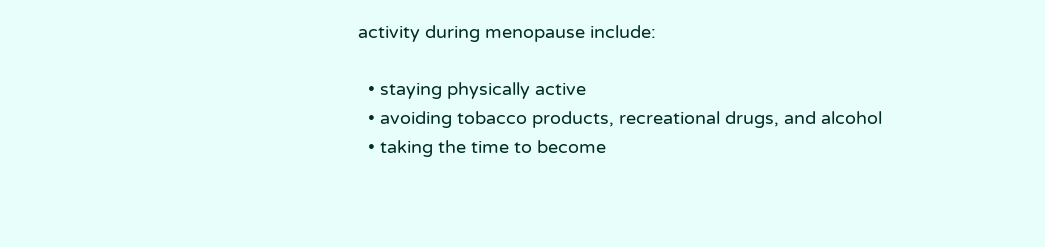activity during menopause include:

  • staying physically active
  • avoiding tobacco products, recreational drugs, and alcohol
  • taking the time to become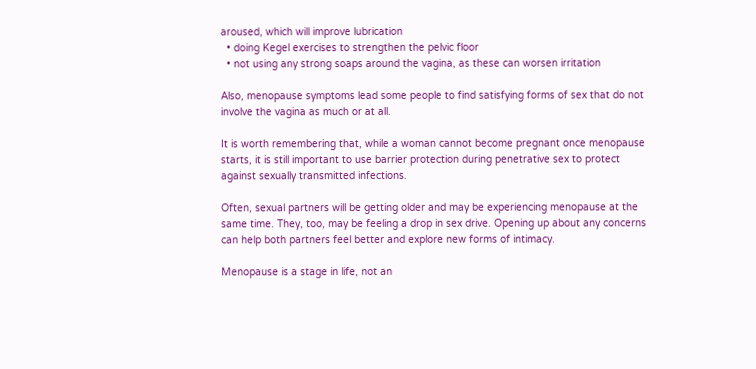aroused, which will improve lubrication
  • doing Kegel exercises to strengthen the pelvic floor
  • not using any strong soaps around the vagina, as these can worsen irritation

Also, menopause symptoms lead some people to find satisfying forms of sex that do not involve the vagina as much or at all.

It is worth remembering that, while a woman cannot become pregnant once menopause starts, it is still important to use barrier protection during penetrative sex to protect against sexually transmitted infections.

Often, sexual partners will be getting older and may be experiencing menopause at the same time. They, too, may be feeling a drop in sex drive. Opening up about any concerns can help both partners feel better and explore new forms of intimacy.

Menopause is a stage in life, not an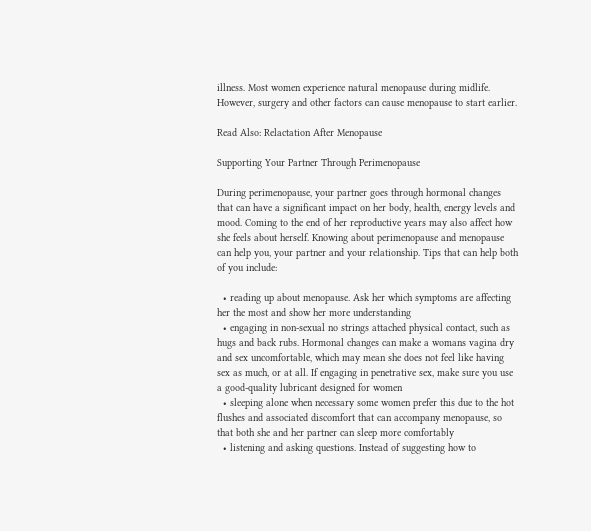illness. Most women experience natural menopause during midlife. However, surgery and other factors can cause menopause to start earlier.

Read Also: Relactation After Menopause

Supporting Your Partner Through Perimenopause

During perimenopause, your partner goes through hormonal changes that can have a significant impact on her body, health, energy levels and mood. Coming to the end of her reproductive years may also affect how she feels about herself. Knowing about perimenopause and menopause can help you, your partner and your relationship. Tips that can help both of you include:

  • reading up about menopause. Ask her which symptoms are affecting her the most and show her more understanding
  • engaging in non-sexual no strings attached physical contact, such as hugs and back rubs. Hormonal changes can make a womans vagina dry and sex uncomfortable, which may mean she does not feel like having sex as much, or at all. If engaging in penetrative sex, make sure you use a good-quality lubricant designed for women
  • sleeping alone when necessary some women prefer this due to the hot flushes and associated discomfort that can accompany menopause, so that both she and her partner can sleep more comfortably
  • listening and asking questions. Instead of suggesting how to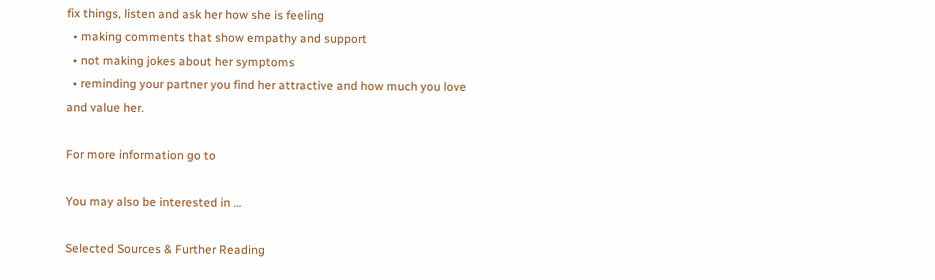fix things, listen and ask her how she is feeling
  • making comments that show empathy and support
  • not making jokes about her symptoms
  • reminding your partner you find her attractive and how much you love and value her.

For more information go to

You may also be interested in …

Selected Sources & Further Reading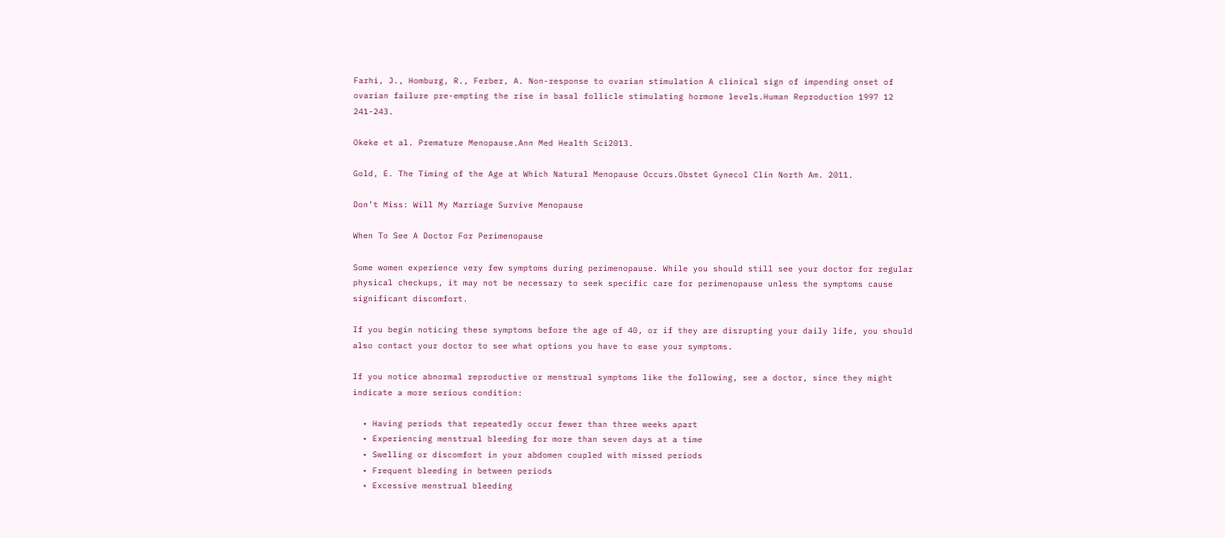Farhi, J., Homburg, R., Ferber, A. Non-response to ovarian stimulation A clinical sign of impending onset of ovarian failure pre-empting the rise in basal follicle stimulating hormone levels.Human Reproduction 1997 12 241-243.

Okeke et al. Premature Menopause.Ann Med Health Sci2013.

Gold, E. The Timing of the Age at Which Natural Menopause Occurs.Obstet Gynecol Clin North Am. 2011.

Don’t Miss: Will My Marriage Survive Menopause

When To See A Doctor For Perimenopause

Some women experience very few symptoms during perimenopause. While you should still see your doctor for regular physical checkups, it may not be necessary to seek specific care for perimenopause unless the symptoms cause significant discomfort.

If you begin noticing these symptoms before the age of 40, or if they are disrupting your daily life, you should also contact your doctor to see what options you have to ease your symptoms.

If you notice abnormal reproductive or menstrual symptoms like the following, see a doctor, since they might indicate a more serious condition:

  • Having periods that repeatedly occur fewer than three weeks apart
  • Experiencing menstrual bleeding for more than seven days at a time
  • Swelling or discomfort in your abdomen coupled with missed periods
  • Frequent bleeding in between periods
  • Excessive menstrual bleeding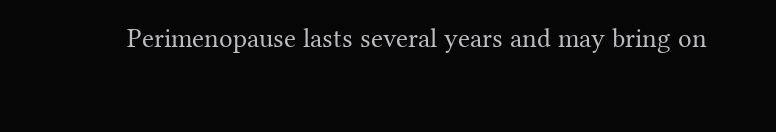Perimenopause lasts several years and may bring on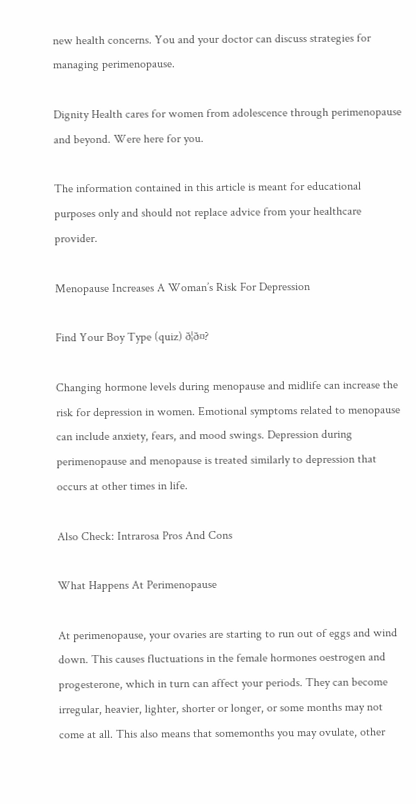new health concerns. You and your doctor can discuss strategies for managing perimenopause.

Dignity Health cares for women from adolescence through perimenopause and beyond. Were here for you.

The information contained in this article is meant for educational purposes only and should not replace advice from your healthcare provider.

Menopause Increases A Woman’s Risk For Depression

Find Your Boy Type (quiz) ð¦ð¤?

Changing hormone levels during menopause and midlife can increase the risk for depression in women. Emotional symptoms related to menopause can include anxiety, fears, and mood swings. Depression during perimenopause and menopause is treated similarly to depression that occurs at other times in life.

Also Check: Intrarosa Pros And Cons

What Happens At Perimenopause

At perimenopause, your ovaries are starting to run out of eggs and wind down. This causes fluctuations in the female hormones oestrogen and progesterone, which in turn can affect your periods. They can become irregular, heavier, lighter, shorter or longer, or some months may not come at all. This also means that somemonths you may ovulate, other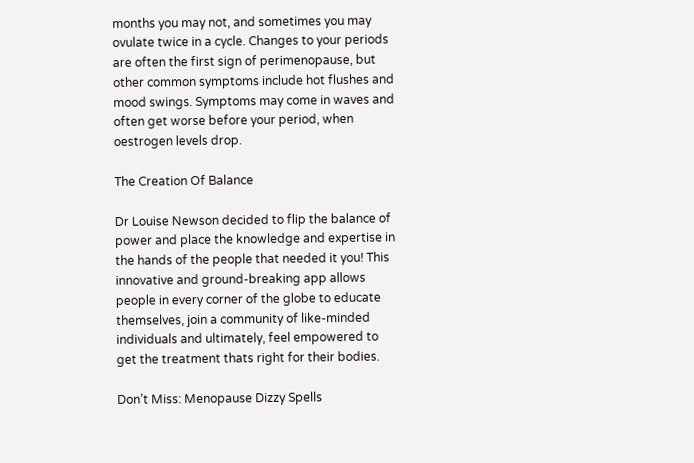months you may not, and sometimes you may ovulate twice in a cycle. Changes to your periods are often the first sign of perimenopause, but other common symptoms include hot flushes and mood swings. Symptoms may come in waves and often get worse before your period, when oestrogen levels drop.

The Creation Of Balance

Dr Louise Newson decided to flip the balance of power and place the knowledge and expertise in the hands of the people that needed it you! This innovative and ground-breaking app allows people in every corner of the globe to educate themselves, join a community of like-minded individuals and ultimately, feel empowered to get the treatment thats right for their bodies.

Don’t Miss: Menopause Dizzy Spells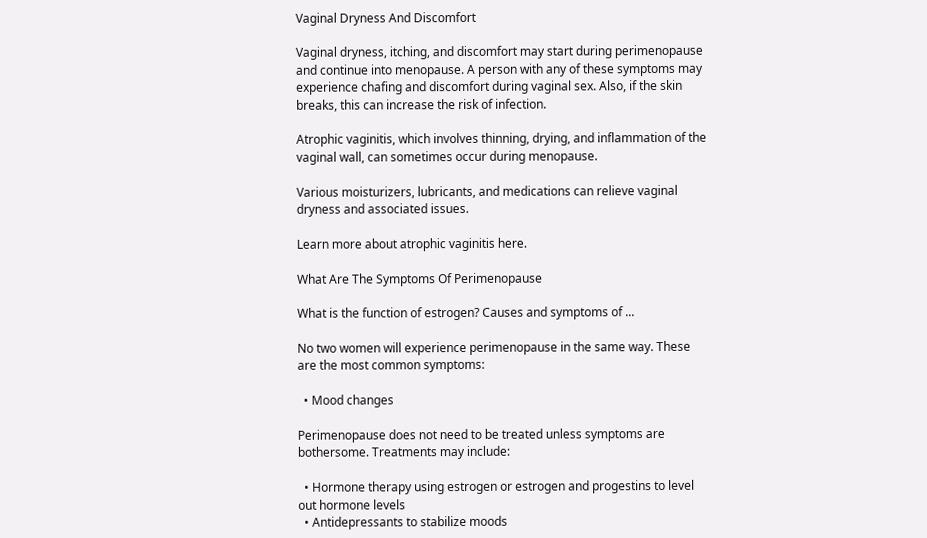Vaginal Dryness And Discomfort

Vaginal dryness, itching, and discomfort may start during perimenopause and continue into menopause. A person with any of these symptoms may experience chafing and discomfort during vaginal sex. Also, if the skin breaks, this can increase the risk of infection.

Atrophic vaginitis, which involves thinning, drying, and inflammation of the vaginal wall, can sometimes occur during menopause.

Various moisturizers, lubricants, and medications can relieve vaginal dryness and associated issues.

Learn more about atrophic vaginitis here.

What Are The Symptoms Of Perimenopause

What is the function of estrogen? Causes and symptoms of ...

No two women will experience perimenopause in the same way. These are the most common symptoms:

  • Mood changes

Perimenopause does not need to be treated unless symptoms are bothersome. Treatments may include:

  • Hormone therapy using estrogen or estrogen and progestins to level out hormone levels
  • Antidepressants to stabilize moods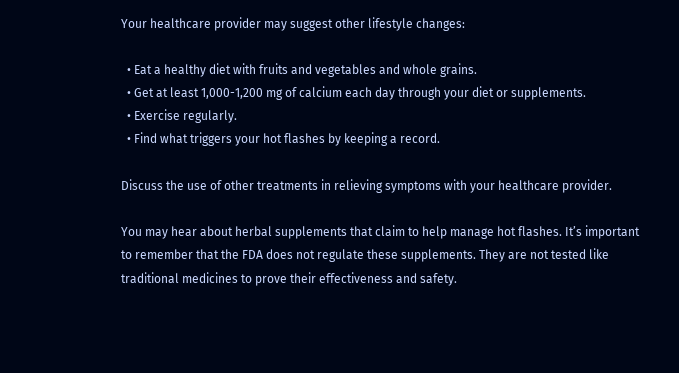Your healthcare provider may suggest other lifestyle changes:

  • Eat a healthy diet with fruits and vegetables and whole grains.
  • Get at least 1,000-1,200 mg of calcium each day through your diet or supplements.
  • Exercise regularly.
  • Find what triggers your hot flashes by keeping a record.

Discuss the use of other treatments in relieving symptoms with your healthcare provider.

You may hear about herbal supplements that claim to help manage hot flashes. It’s important to remember that the FDA does not regulate these supplements. They are not tested like traditional medicines to prove their effectiveness and safety.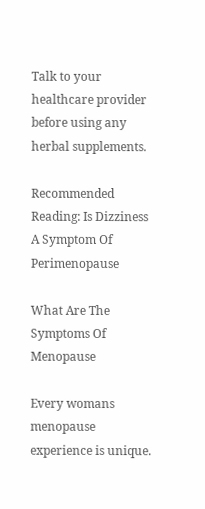Talk to your healthcare provider before using any herbal supplements.

Recommended Reading: Is Dizziness A Symptom Of Perimenopause

What Are The Symptoms Of Menopause

Every womans menopause experience is unique.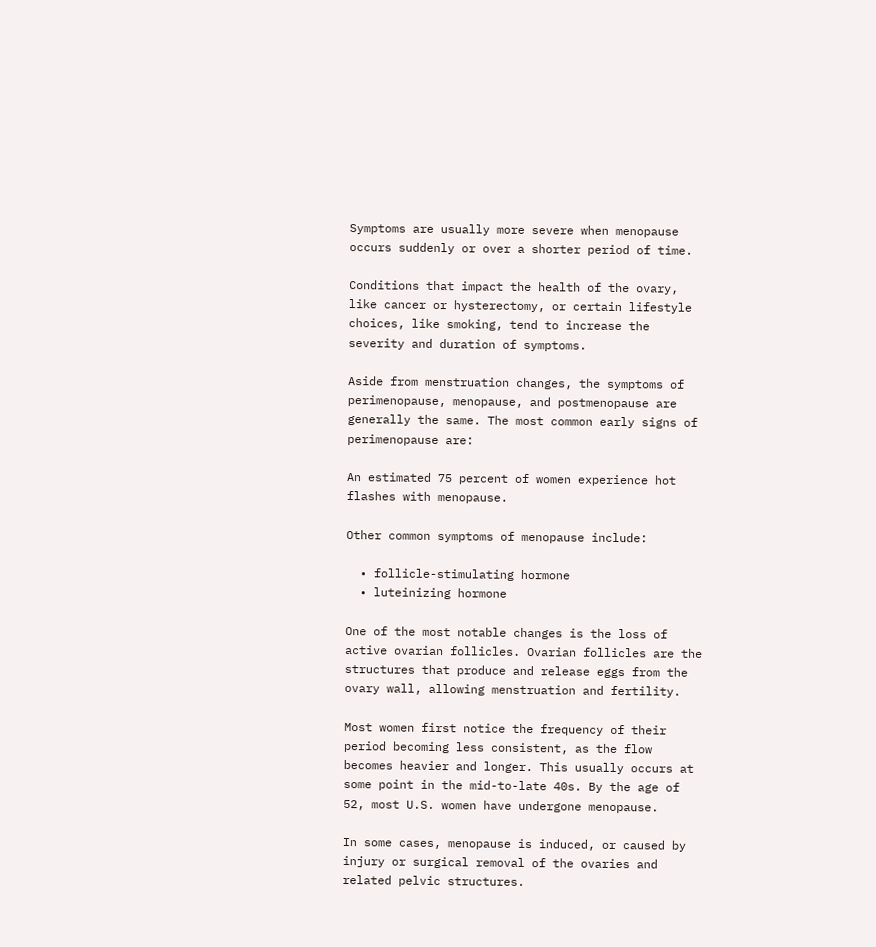Symptoms are usually more severe when menopause occurs suddenly or over a shorter period of time.

Conditions that impact the health of the ovary, like cancer or hysterectomy, or certain lifestyle choices, like smoking, tend to increase the severity and duration of symptoms.

Aside from menstruation changes, the symptoms of perimenopause, menopause, and postmenopause are generally the same. The most common early signs of perimenopause are:

An estimated 75 percent of women experience hot flashes with menopause.

Other common symptoms of menopause include:

  • follicle-stimulating hormone
  • luteinizing hormone

One of the most notable changes is the loss of active ovarian follicles. Ovarian follicles are the structures that produce and release eggs from the ovary wall, allowing menstruation and fertility.

Most women first notice the frequency of their period becoming less consistent, as the flow becomes heavier and longer. This usually occurs at some point in the mid-to-late 40s. By the age of 52, most U.S. women have undergone menopause.

In some cases, menopause is induced, or caused by injury or surgical removal of the ovaries and related pelvic structures.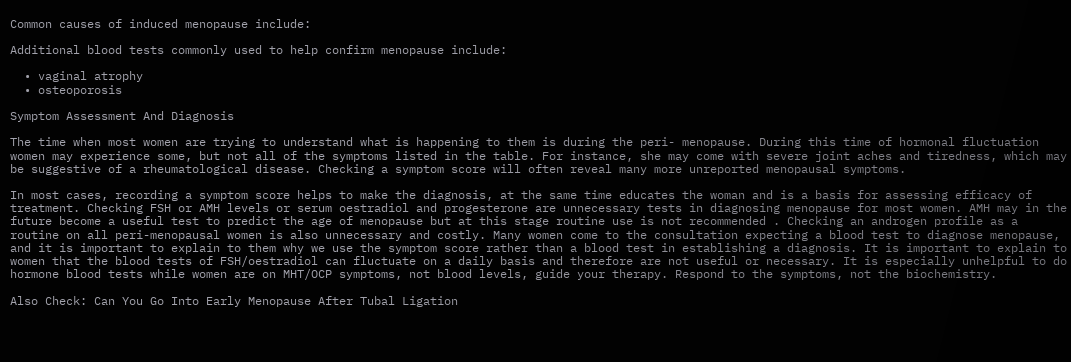Common causes of induced menopause include:

Additional blood tests commonly used to help confirm menopause include:

  • vaginal atrophy
  • osteoporosis

Symptom Assessment And Diagnosis

The time when most women are trying to understand what is happening to them is during the peri- menopause. During this time of hormonal fluctuation women may experience some, but not all of the symptoms listed in the table. For instance, she may come with severe joint aches and tiredness, which may be suggestive of a rheumatological disease. Checking a symptom score will often reveal many more unreported menopausal symptoms.

In most cases, recording a symptom score helps to make the diagnosis, at the same time educates the woman and is a basis for assessing efficacy of treatment. Checking FSH or AMH levels or serum oestradiol and progesterone are unnecessary tests in diagnosing menopause for most women. AMH may in the future become a useful test to predict the age of menopause but at this stage routine use is not recommended . Checking an androgen profile as a routine on all peri-menopausal women is also unnecessary and costly. Many women come to the consultation expecting a blood test to diagnose menopause, and it is important to explain to them why we use the symptom score rather than a blood test in establishing a diagnosis. It is important to explain to women that the blood tests of FSH/oestradiol can fluctuate on a daily basis and therefore are not useful or necessary. It is especially unhelpful to do hormone blood tests while women are on MHT/OCP symptoms, not blood levels, guide your therapy. Respond to the symptoms, not the biochemistry.

Also Check: Can You Go Into Early Menopause After Tubal Ligation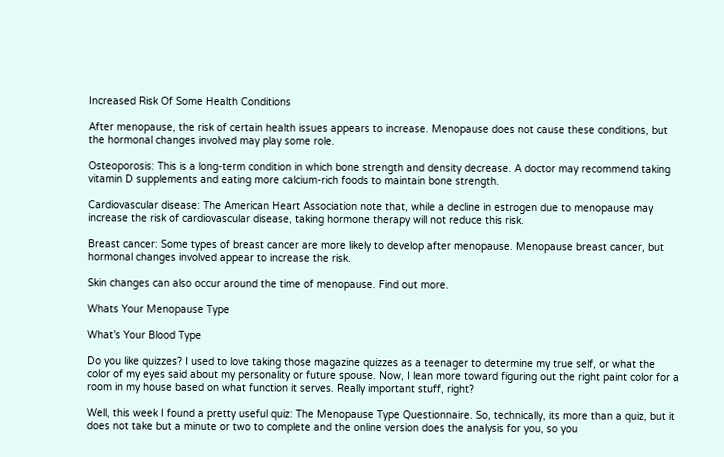Increased Risk Of Some Health Conditions

After menopause, the risk of certain health issues appears to increase. Menopause does not cause these conditions, but the hormonal changes involved may play some role.

Osteoporosis: This is a long-term condition in which bone strength and density decrease. A doctor may recommend taking vitamin D supplements and eating more calcium-rich foods to maintain bone strength.

Cardiovascular disease: The American Heart Association note that, while a decline in estrogen due to menopause may increase the risk of cardiovascular disease, taking hormone therapy will not reduce this risk.

Breast cancer: Some types of breast cancer are more likely to develop after menopause. Menopause breast cancer, but hormonal changes involved appear to increase the risk.

Skin changes can also occur around the time of menopause. Find out more.

Whats Your Menopause Type

What’s Your Blood Type

Do you like quizzes? I used to love taking those magazine quizzes as a teenager to determine my true self, or what the color of my eyes said about my personality or future spouse. Now, I lean more toward figuring out the right paint color for a room in my house based on what function it serves. Really important stuff, right?

Well, this week I found a pretty useful quiz: The Menopause Type Questionnaire. So, technically, its more than a quiz, but it does not take but a minute or two to complete and the online version does the analysis for you, so you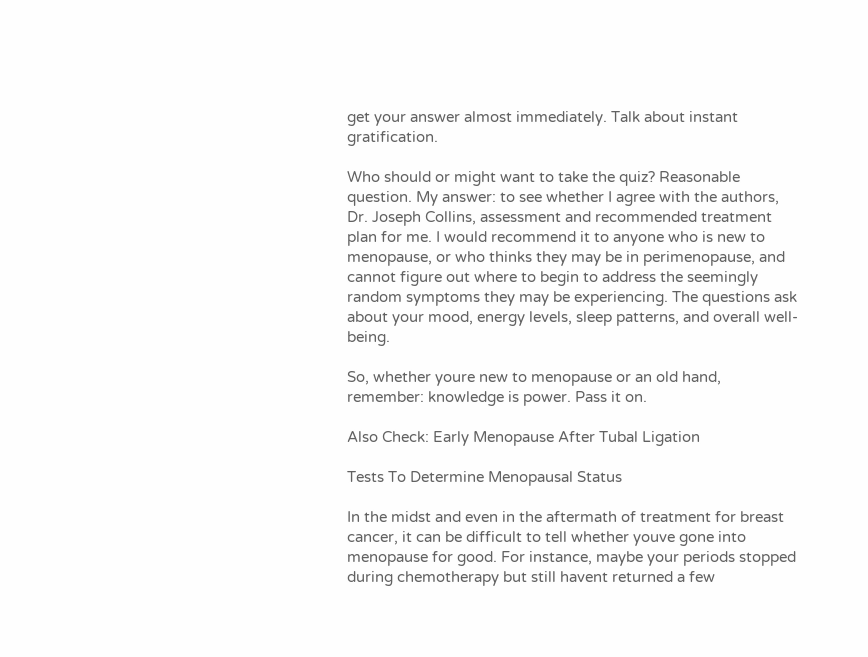get your answer almost immediately. Talk about instant gratification.

Who should or might want to take the quiz? Reasonable question. My answer: to see whether I agree with the authors, Dr. Joseph Collins, assessment and recommended treatment plan for me. I would recommend it to anyone who is new to menopause, or who thinks they may be in perimenopause, and cannot figure out where to begin to address the seemingly random symptoms they may be experiencing. The questions ask about your mood, energy levels, sleep patterns, and overall well-being.

So, whether youre new to menopause or an old hand, remember: knowledge is power. Pass it on.

Also Check: Early Menopause After Tubal Ligation

Tests To Determine Menopausal Status

In the midst and even in the aftermath of treatment for breast cancer, it can be difficult to tell whether youve gone into menopause for good. For instance, maybe your periods stopped during chemotherapy but still havent returned a few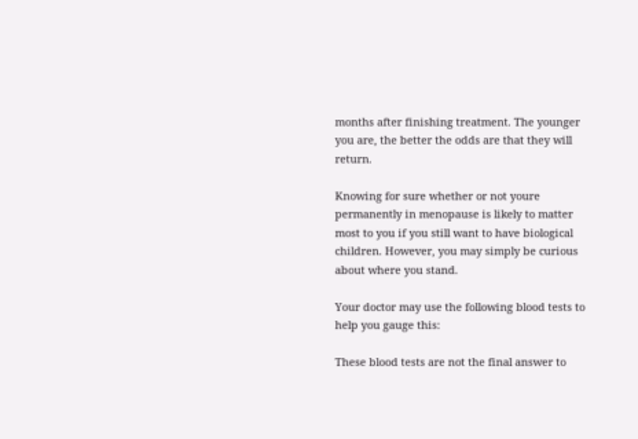months after finishing treatment. The younger you are, the better the odds are that they will return.

Knowing for sure whether or not youre permanently in menopause is likely to matter most to you if you still want to have biological children. However, you may simply be curious about where you stand.

Your doctor may use the following blood tests to help you gauge this:

These blood tests are not the final answer to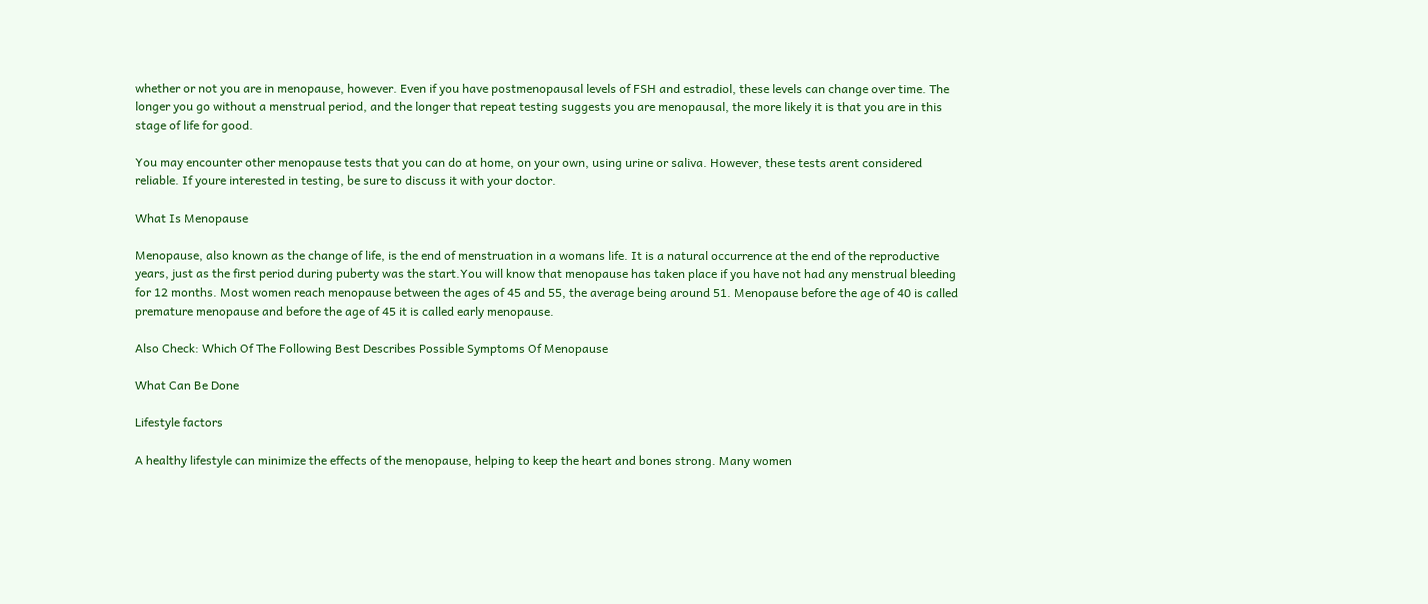whether or not you are in menopause, however. Even if you have postmenopausal levels of FSH and estradiol, these levels can change over time. The longer you go without a menstrual period, and the longer that repeat testing suggests you are menopausal, the more likely it is that you are in this stage of life for good.

You may encounter other menopause tests that you can do at home, on your own, using urine or saliva. However, these tests arent considered reliable. If youre interested in testing, be sure to discuss it with your doctor.

What Is Menopause

Menopause, also known as the change of life, is the end of menstruation in a womans life. It is a natural occurrence at the end of the reproductive years, just as the first period during puberty was the start.You will know that menopause has taken place if you have not had any menstrual bleeding for 12 months. Most women reach menopause between the ages of 45 and 55, the average being around 51. Menopause before the age of 40 is called premature menopause and before the age of 45 it is called early menopause.

Also Check: Which Of The Following Best Describes Possible Symptoms Of Menopause

What Can Be Done

Lifestyle factors

A healthy lifestyle can minimize the effects of the menopause, helping to keep the heart and bones strong. Many women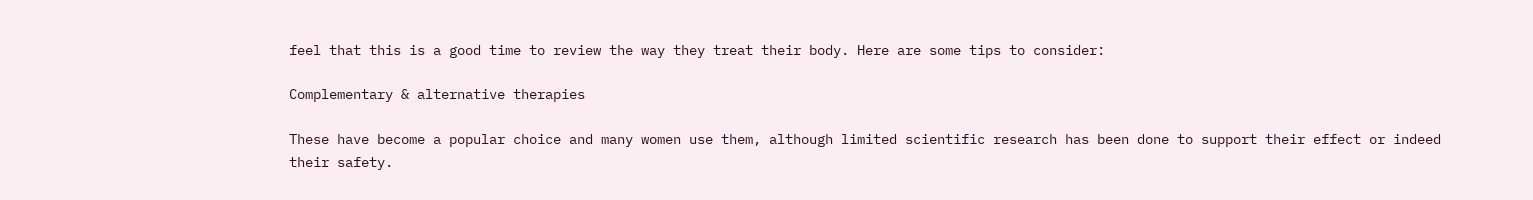feel that this is a good time to review the way they treat their body. Here are some tips to consider:

Complementary & alternative therapies

These have become a popular choice and many women use them, although limited scientific research has been done to support their effect or indeed their safety.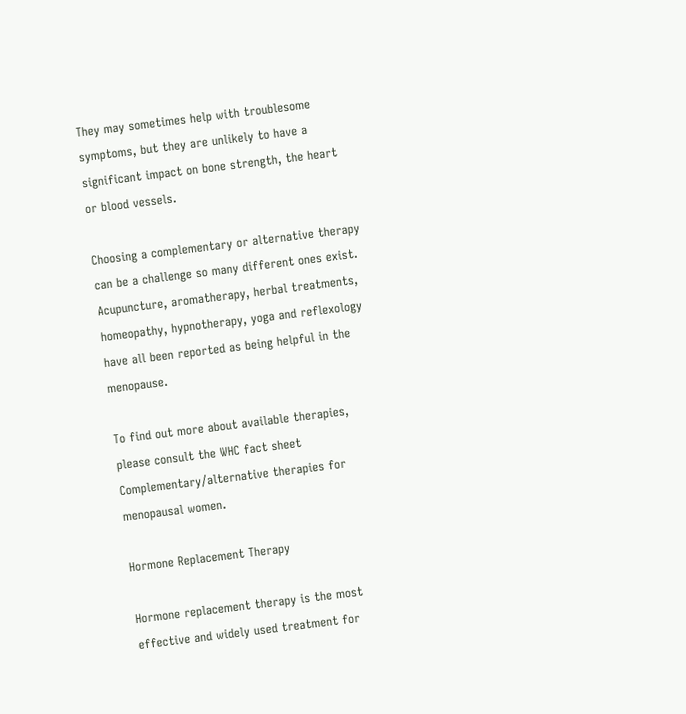They may sometimes help with troublesome symptoms, but they are unlikely to have a significant impact on bone strength, the heart or blood vessels.

Choosing a complementary or alternative therapy can be a challenge so many different ones exist. Acupuncture, aromatherapy, herbal treatments, homeopathy, hypnotherapy, yoga and reflexology have all been reported as being helpful in the menopause.

To find out more about available therapies, please consult the WHC fact sheet Complementary/alternative therapies for menopausal women.

Hormone Replacement Therapy

Hormone replacement therapy is the most effective and widely used treatment for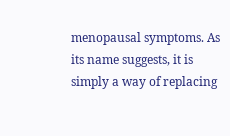menopausal symptoms. As its name suggests, it is simply a way of replacing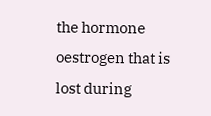the hormone oestrogen that is lost during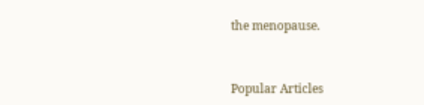the menopause.


Popular Articles